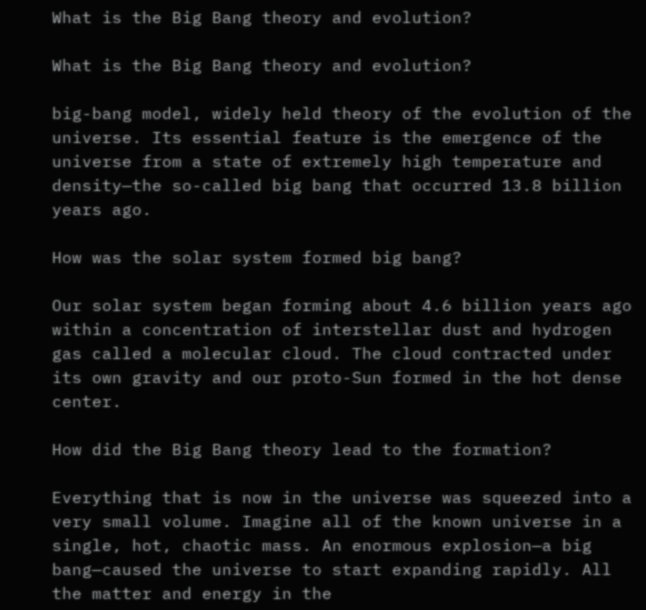What is the Big Bang theory and evolution?

What is the Big Bang theory and evolution?

big-bang model, widely held theory of the evolution of the universe. Its essential feature is the emergence of the universe from a state of extremely high temperature and density—the so-called big bang that occurred 13.8 billion years ago.

How was the solar system formed big bang?

Our solar system began forming about 4.6 billion years ago within a concentration of interstellar dust and hydrogen gas called a molecular cloud. The cloud contracted under its own gravity and our proto-Sun formed in the hot dense center.

How did the Big Bang theory lead to the formation?

Everything that is now in the universe was squeezed into a very small volume. Imagine all of the known universe in a single, hot, chaotic mass. An enormous explosion—a big bang—caused the universe to start expanding rapidly. All the matter and energy in the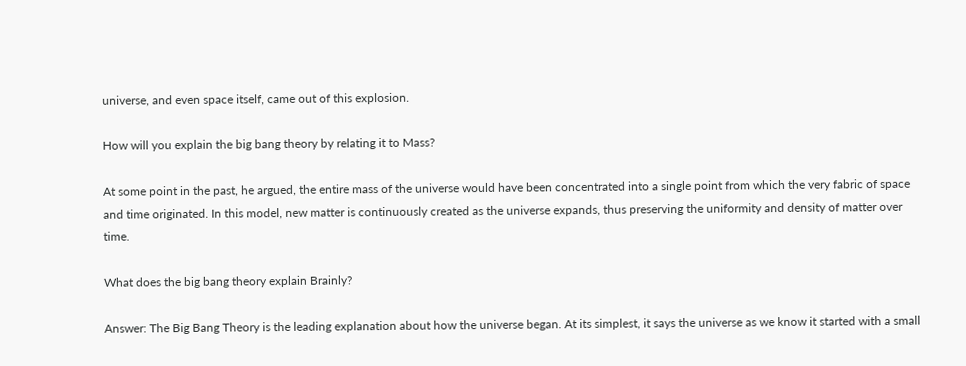universe, and even space itself, came out of this explosion.

How will you explain the big bang theory by relating it to Mass?

At some point in the past, he argued, the entire mass of the universe would have been concentrated into a single point from which the very fabric of space and time originated. In this model, new matter is continuously created as the universe expands, thus preserving the uniformity and density of matter over time.

What does the big bang theory explain Brainly?

Answer: The Big Bang Theory is the leading explanation about how the universe began. At its simplest, it says the universe as we know it started with a small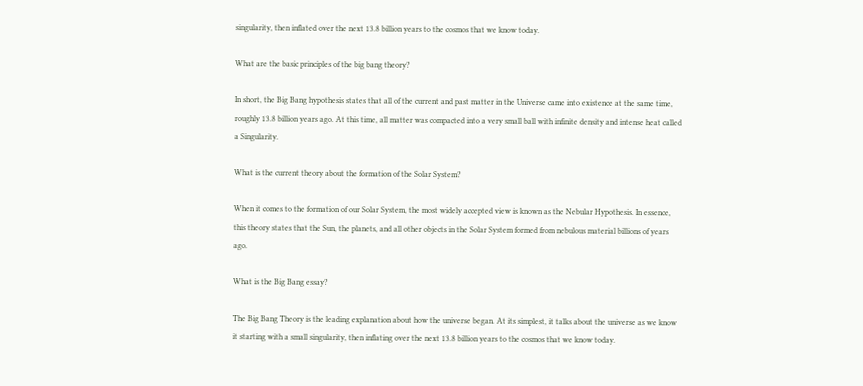singularity, then inflated over the next 13.8 billion years to the cosmos that we know today.

What are the basic principles of the big bang theory?

In short, the Big Bang hypothesis states that all of the current and past matter in the Universe came into existence at the same time, roughly 13.8 billion years ago. At this time, all matter was compacted into a very small ball with infinite density and intense heat called a Singularity.

What is the current theory about the formation of the Solar System?

When it comes to the formation of our Solar System, the most widely accepted view is known as the Nebular Hypothesis. In essence, this theory states that the Sun, the planets, and all other objects in the Solar System formed from nebulous material billions of years ago.

What is the Big Bang essay?

The Big Bang Theory is the leading explanation about how the universe began. At its simplest, it talks about the universe as we know it starting with a small singularity, then inflating over the next 13.8 billion years to the cosmos that we know today.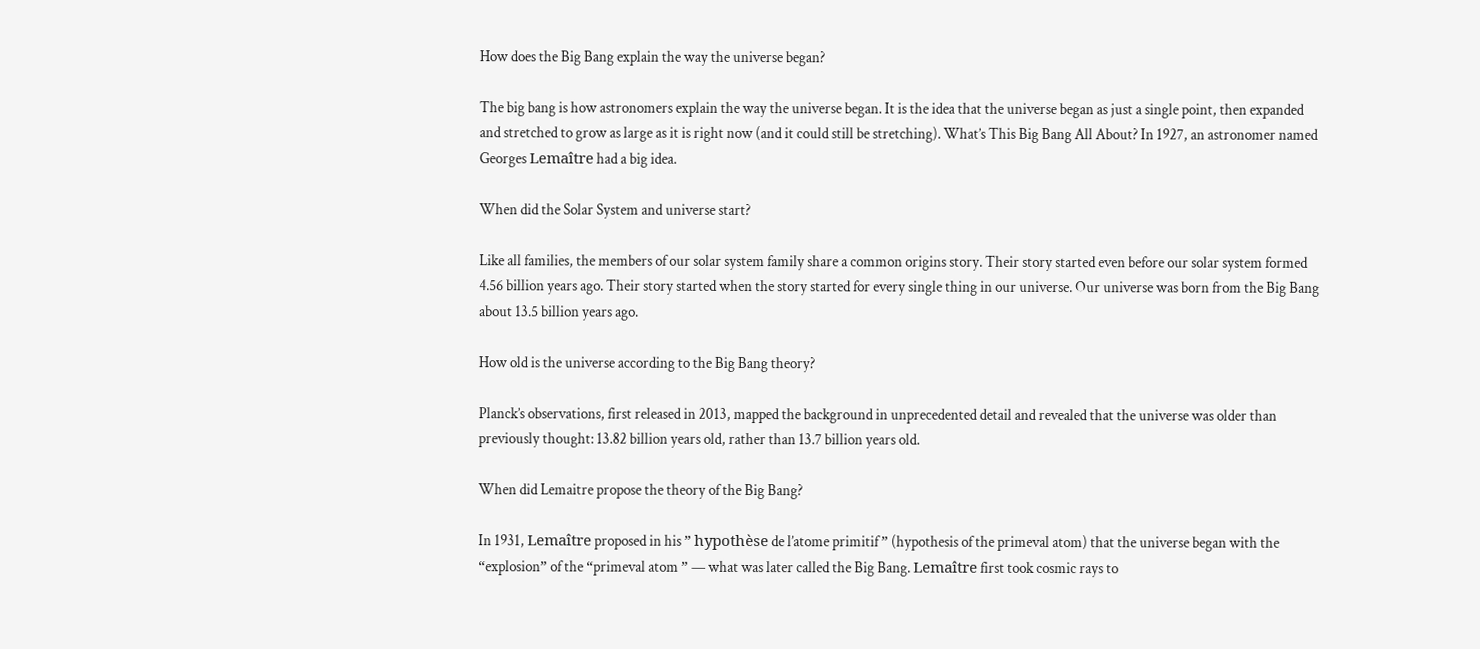How does the Big Bang explain the way the universe began?

The big bang is how astronomers explain the way the universe began. It is the idea that the universe began as just a single point, then expanded and stretched to grow as large as it is right now (and it could still be stretching). What’s This Big Bang All About? In 1927, an astronomer named Georges Lemaître had a big idea.

When did the Solar System and universe start?

Like all families, the members of our solar system family share a common origins story. Their story started even before our solar system formed 4.56 billion years ago. Their story started when the story started for every single thing in our universe. Our universe was born from the Big Bang about 13.5 billion years ago.

How old is the universe according to the Big Bang theory?

Planck’s observations, first released in 2013, mapped the background in unprecedented detail and revealed that the universe was older than previously thought: 13.82 billion years old, rather than 13.7 billion years old.

When did Lemaitre propose the theory of the Big Bang?

In 1931, Lemaître proposed in his ” hypothèse de l’atome primitif ” (hypothesis of the primeval atom) that the universe began with the “explosion” of the “primeval atom ” — what was later called the Big Bang. Lemaître first took cosmic rays to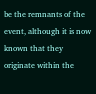be the remnants of the event, although it is now known that they originate within the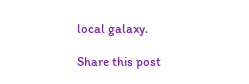local galaxy.

Share this post